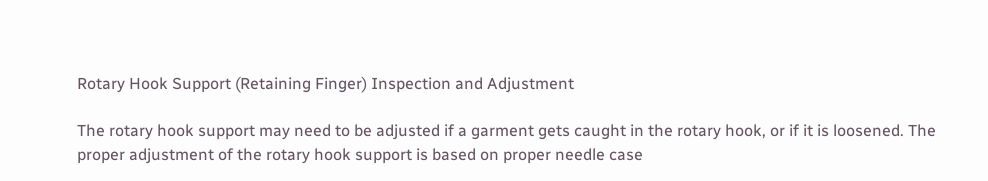Rotary Hook Support (Retaining Finger) Inspection and Adjustment

The rotary hook support may need to be adjusted if a garment gets caught in the rotary hook, or if it is loosened. The proper adjustment of the rotary hook support is based on proper needle case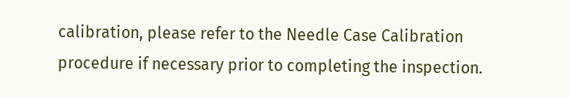calibration, please refer to the Needle Case Calibration procedure if necessary prior to completing the inspection.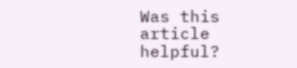Was this article helpful?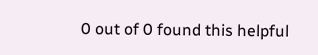0 out of 0 found this helpful